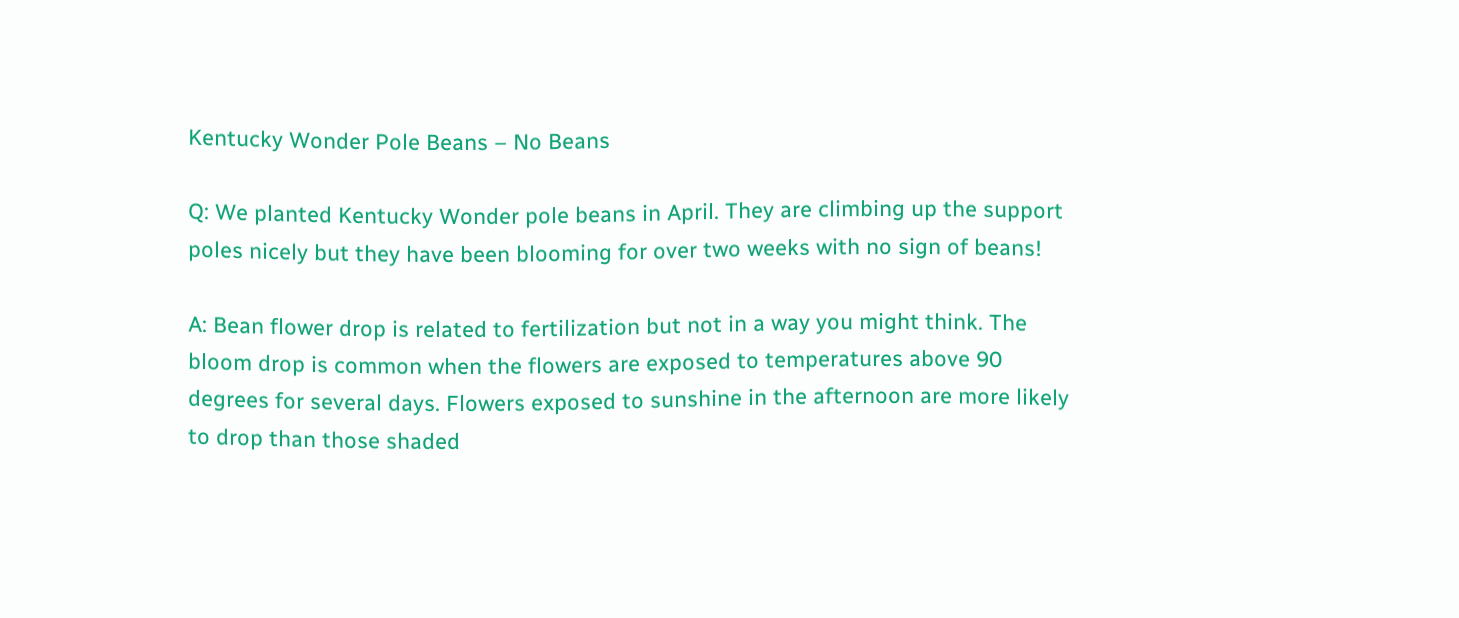Kentucky Wonder Pole Beans – No Beans

Q: We planted Kentucky Wonder pole beans in April. They are climbing up the support poles nicely but they have been blooming for over two weeks with no sign of beans!

A: Bean flower drop is related to fertilization but not in a way you might think. The bloom drop is common when the flowers are exposed to temperatures above 90 degrees for several days. Flowers exposed to sunshine in the afternoon are more likely to drop than those shaded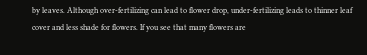by leaves. Although over-fertilizing can lead to flower drop, under-fertilizing leads to thinner leaf cover and less shade for flowers. If you see that many flowers are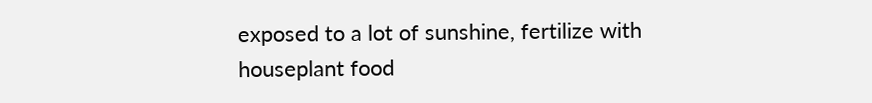exposed to a lot of sunshine, fertilize with houseplant food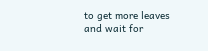to get more leaves and wait for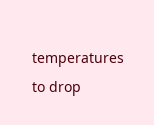temperatures to drop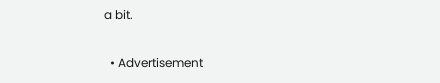a bit.

  • Advertisement